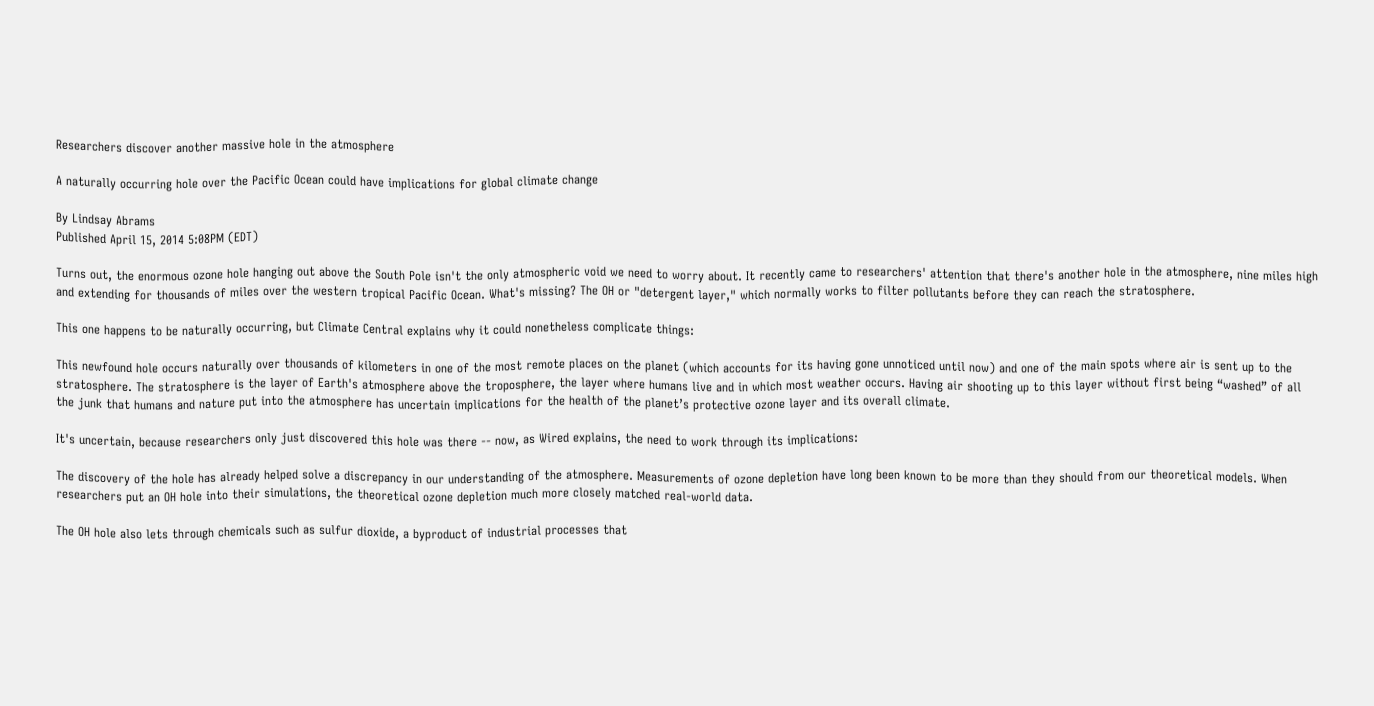Researchers discover another massive hole in the atmosphere

A naturally occurring hole over the Pacific Ocean could have implications for global climate change

By Lindsay Abrams
Published April 15, 2014 5:08PM (EDT)

Turns out, the enormous ozone hole hanging out above the South Pole isn't the only atmospheric void we need to worry about. It recently came to researchers' attention that there's another hole in the atmosphere, nine miles high and extending for thousands of miles over the western tropical Pacific Ocean. What's missing? The OH or "detergent layer," which normally works to filter pollutants before they can reach the stratosphere.

This one happens to be naturally occurring, but Climate Central explains why it could nonetheless complicate things:

This newfound hole occurs naturally over thousands of kilometers in one of the most remote places on the planet (which accounts for its having gone unnoticed until now) and one of the main spots where air is sent up to the stratosphere. The stratosphere is the layer of Earth's atmosphere above the troposphere, the layer where humans live and in which most weather occurs. Having air shooting up to this layer without first being “washed” of all the junk that humans and nature put into the atmosphere has uncertain implications for the health of the planet’s protective ozone layer and its overall climate.

It's uncertain, because researchers only just discovered this hole was there -- now, as Wired explains, the need to work through its implications:

The discovery of the hole has already helped solve a discrepancy in our understanding of the atmosphere. Measurements of ozone depletion have long been known to be more than they should from our theoretical models. When researchers put an OH hole into their simulations, the theoretical ozone depletion much more closely matched real-world data.

The OH hole also lets through chemicals such as sulfur dioxide, a byproduct of industrial processes that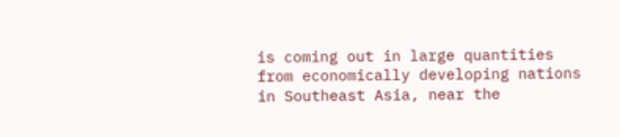is coming out in large quantities from economically developing nations in Southeast Asia, near the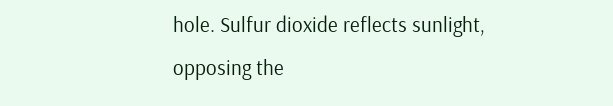hole. Sulfur dioxide reflects sunlight, opposing the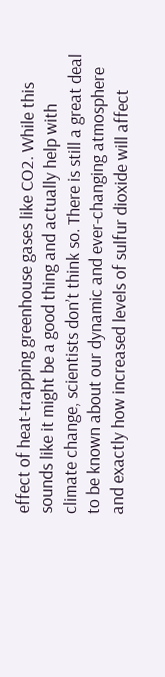effect of heat-trapping greenhouse gases like CO2. While this sounds like it might be a good thing and actually help with climate change, scientists don’t think so. There is still a great deal to be known about our dynamic and ever-changing atmosphere and exactly how increased levels of sulfur dioxide will affect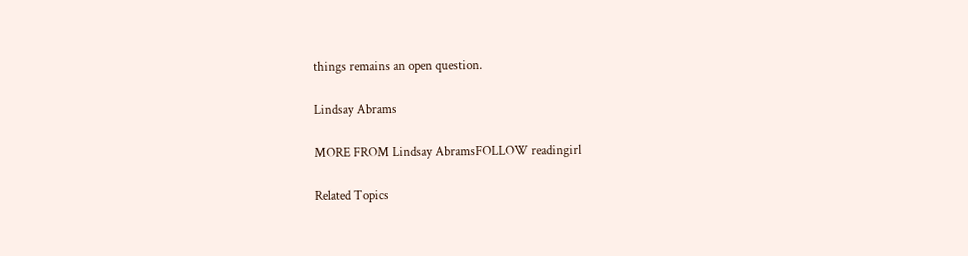things remains an open question.

Lindsay Abrams

MORE FROM Lindsay AbramsFOLLOW readingirl

Related Topics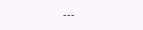---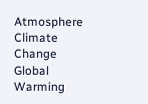Atmosphere Climate Change Global Warming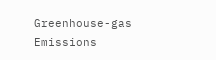Greenhouse-gas Emissions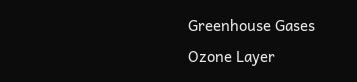Greenhouse Gases Ozone Layer